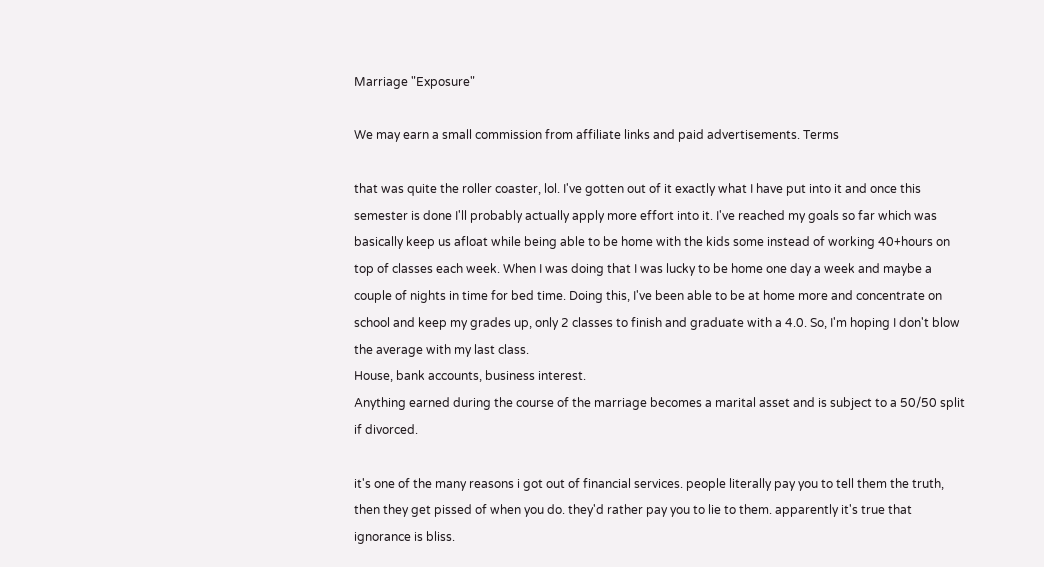Marriage "Exposure"

We may earn a small commission from affiliate links and paid advertisements. Terms

that was quite the roller coaster, lol. I've gotten out of it exactly what I have put into it and once this semester is done I'll probably actually apply more effort into it. I've reached my goals so far which was basically keep us afloat while being able to be home with the kids some instead of working 40+hours on top of classes each week. When I was doing that I was lucky to be home one day a week and maybe a couple of nights in time for bed time. Doing this, I've been able to be at home more and concentrate on school and keep my grades up, only 2 classes to finish and graduate with a 4.0. So, I'm hoping I don't blow the average with my last class.
House, bank accounts, business interest.
Anything earned during the course of the marriage becomes a marital asset and is subject to a 50/50 split if divorced.

it's one of the many reasons i got out of financial services. people literally pay you to tell them the truth, then they get pissed of when you do. they'd rather pay you to lie to them. apparently it's true that ignorance is bliss.